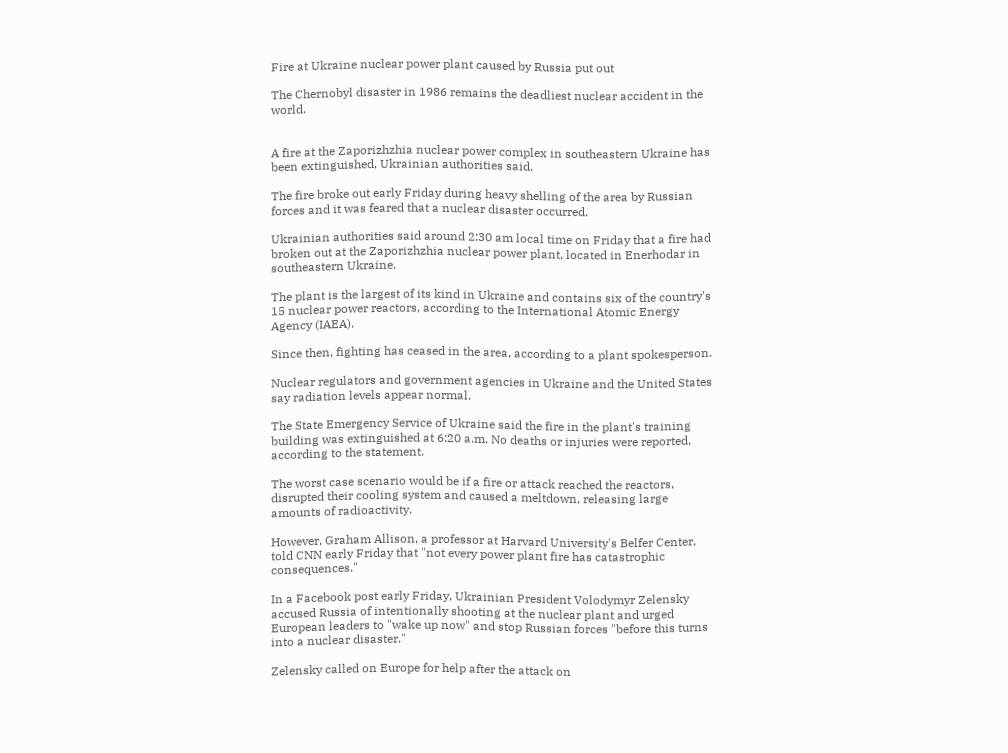Fire at Ukraine nuclear power plant caused by Russia put out

The Chernobyl disaster in 1986 remains the deadliest nuclear accident in the world.


A fire at the Zaporizhzhia nuclear power complex in southeastern Ukraine has been extinguished, Ukrainian authorities said.

The fire broke out early Friday during heavy shelling of the area by Russian forces and it was feared that a nuclear disaster occurred.

Ukrainian authorities said around 2:30 am local time on Friday that a fire had broken out at the Zaporizhzhia nuclear power plant, located in Enerhodar in southeastern Ukraine.

The plant is the largest of its kind in Ukraine and contains six of the country's 15 nuclear power reactors, according to the International Atomic Energy Agency (IAEA).

Since then, fighting has ceased in the area, according to a plant spokesperson.

Nuclear regulators and government agencies in Ukraine and the United States say radiation levels appear normal.

The State Emergency Service of Ukraine said the fire in the plant's training building was extinguished at 6:20 a.m. No deaths or injuries were reported, according to the statement.

The worst case scenario would be if a fire or attack reached the reactors, disrupted their cooling system and caused a meltdown, releasing large amounts of radioactivity.

However, Graham Allison, a professor at Harvard University's Belfer Center, told CNN early Friday that "not every power plant fire has catastrophic consequences."

In a Facebook post early Friday, Ukrainian President Volodymyr Zelensky accused Russia of intentionally shooting at the nuclear plant and urged European leaders to "wake up now" and stop Russian forces "before this turns into a nuclear disaster."

Zelensky called on Europe for help after the attack on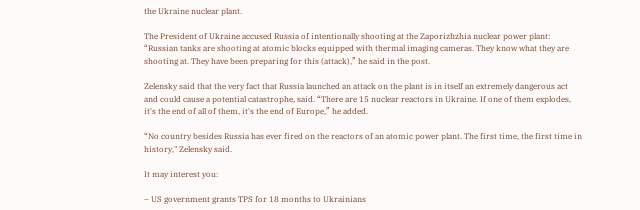the Ukraine nuclear plant.

The President of Ukraine accused Russia of intentionally shooting at the Zaporizhzhia nuclear power plant: “Russian tanks are shooting at atomic blocks equipped with thermal imaging cameras. They know what they are shooting at. They have been preparing for this (attack),” he said in the post.

Zelensky said that the very fact that Russia launched an attack on the plant is in itself an extremely dangerous act and could cause a potential catastrophe, said. “There are 15 nuclear reactors in Ukraine. If one of them explodes, it's the end of all of them, it's the end of Europe,” he added.

“No country besides Russia has ever fired on the reactors of an atomic power plant. The first time, the first time in history," Zelensky said.

It may interest you:

– US government grants TPS for 18 months to Ukrainians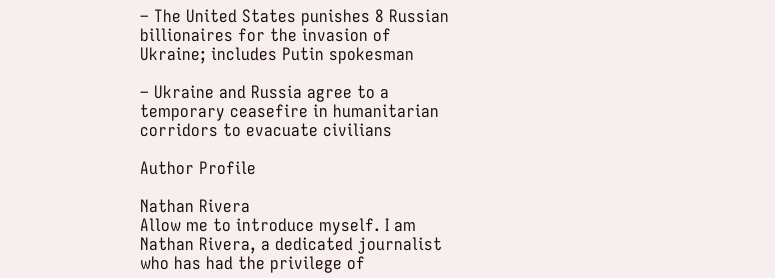– The United States punishes 8 Russian billionaires for the invasion of Ukraine; includes Putin spokesman

– Ukraine and Russia agree to a temporary ceasefire in humanitarian corridors to evacuate civilians

Author Profile

Nathan Rivera
Allow me to introduce myself. I am Nathan Rivera, a dedicated journalist who has had the privilege of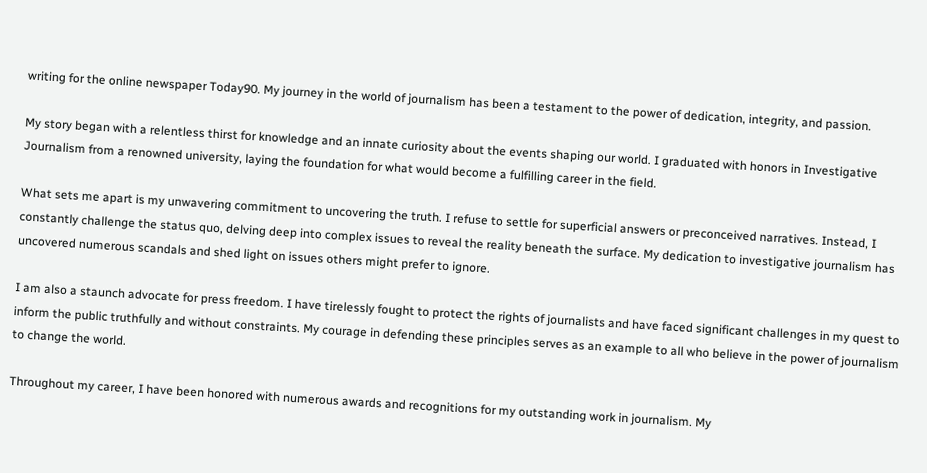writing for the online newspaper Today90. My journey in the world of journalism has been a testament to the power of dedication, integrity, and passion.

My story began with a relentless thirst for knowledge and an innate curiosity about the events shaping our world. I graduated with honors in Investigative Journalism from a renowned university, laying the foundation for what would become a fulfilling career in the field.

What sets me apart is my unwavering commitment to uncovering the truth. I refuse to settle for superficial answers or preconceived narratives. Instead, I constantly challenge the status quo, delving deep into complex issues to reveal the reality beneath the surface. My dedication to investigative journalism has uncovered numerous scandals and shed light on issues others might prefer to ignore.

I am also a staunch advocate for press freedom. I have tirelessly fought to protect the rights of journalists and have faced significant challenges in my quest to inform the public truthfully and without constraints. My courage in defending these principles serves as an example to all who believe in the power of journalism to change the world.

Throughout my career, I have been honored with numerous awards and recognitions for my outstanding work in journalism. My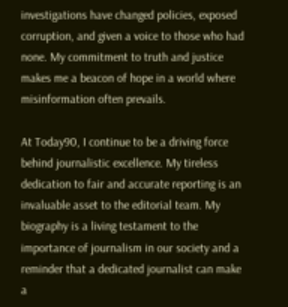investigations have changed policies, exposed corruption, and given a voice to those who had none. My commitment to truth and justice makes me a beacon of hope in a world where misinformation often prevails.

At Today90, I continue to be a driving force behind journalistic excellence. My tireless dedication to fair and accurate reporting is an invaluable asset to the editorial team. My biography is a living testament to the importance of journalism in our society and a reminder that a dedicated journalist can make a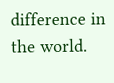difference in the world.